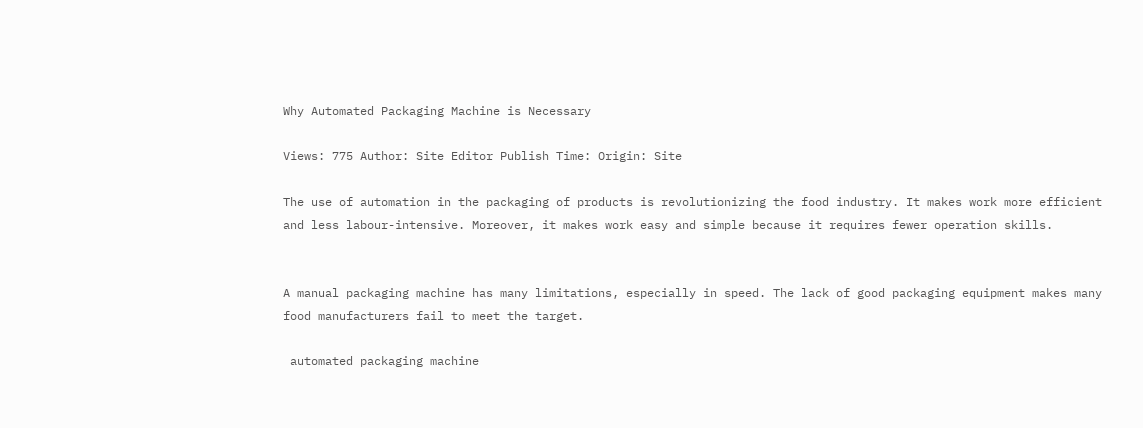Why Automated Packaging Machine is Necessary

Views: 775 Author: Site Editor Publish Time: Origin: Site

The use of automation in the packaging of products is revolutionizing the food industry. It makes work more efficient and less labour-intensive. Moreover, it makes work easy and simple because it requires fewer operation skills.


A manual packaging machine has many limitations, especially in speed. The lack of good packaging equipment makes many food manufacturers fail to meet the target.

 automated packaging machine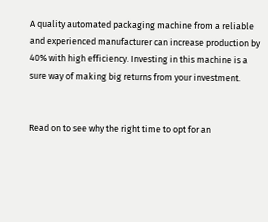A quality automated packaging machine from a reliable and experienced manufacturer can increase production by 40% with high efficiency. Investing in this machine is a sure way of making big returns from your investment.


Read on to see why the right time to opt for an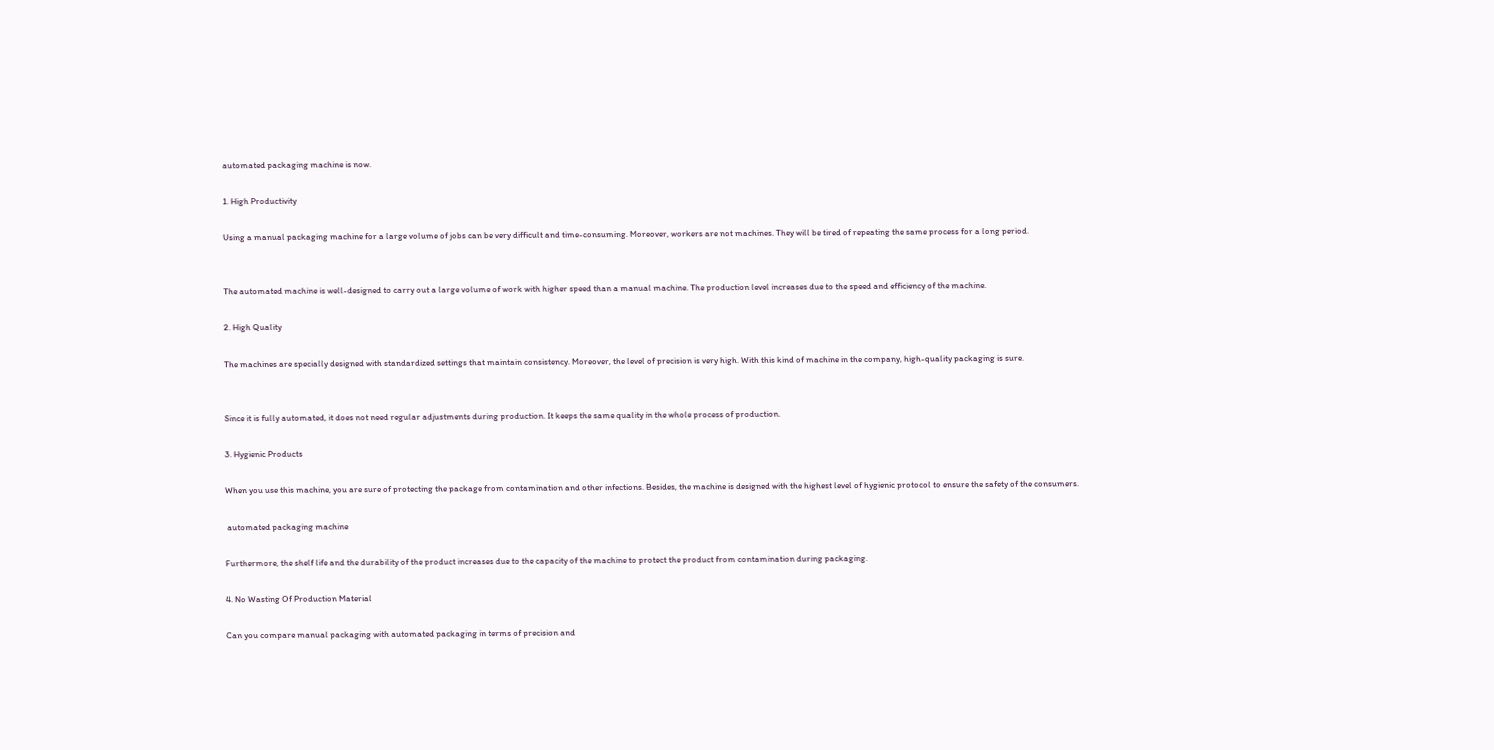automated packaging machine is now.

1. High Productivity

Using a manual packaging machine for a large volume of jobs can be very difficult and time-consuming. Moreover, workers are not machines. They will be tired of repeating the same process for a long period.


The automated machine is well-designed to carry out a large volume of work with higher speed than a manual machine. The production level increases due to the speed and efficiency of the machine.

2. High Quality

The machines are specially designed with standardized settings that maintain consistency. Moreover, the level of precision is very high. With this kind of machine in the company, high-quality packaging is sure.


Since it is fully automated, it does not need regular adjustments during production. It keeps the same quality in the whole process of production.

3. Hygienic Products

When you use this machine, you are sure of protecting the package from contamination and other infections. Besides, the machine is designed with the highest level of hygienic protocol to ensure the safety of the consumers.

 automated packaging machine

Furthermore, the shelf life and the durability of the product increases due to the capacity of the machine to protect the product from contamination during packaging.

4. No Wasting Of Production Material

Can you compare manual packaging with automated packaging in terms of precision and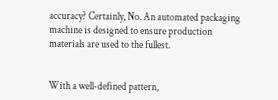accuracy? Certainly, No. An automated packaging machine is designed to ensure production materials are used to the fullest.


With a well-defined pattern,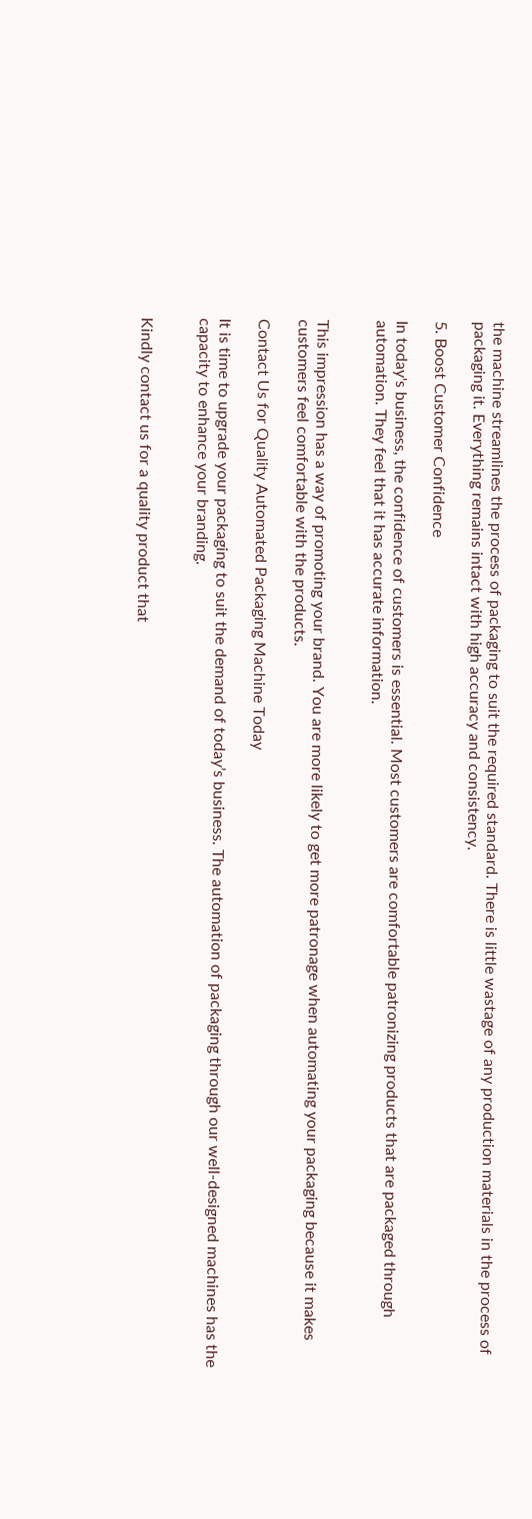the machine streamlines the process of packaging to suit the required standard. There is little wastage of any production materials in the process of packaging it. Everything remains intact with high accuracy and consistency.

5. Boost Customer Confidence

In today's business, the confidence of customers is essential. Most customers are comfortable patronizing products that are packaged through automation. They feel that it has accurate information.


This impression has a way of promoting your brand. You are more likely to get more patronage when automating your packaging because it makes customers feel comfortable with the products.

Contact Us for Quality Automated Packaging Machine Today

It is time to upgrade your packaging to suit the demand of today’s business. The automation of packaging through our well-designed machines has the capacity to enhance your branding.


Kindly contact us for a quality product that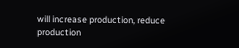will increase production, reduce production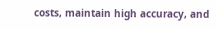costs, maintain high accuracy, and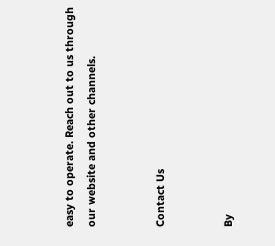easy to operate. Reach out to us through our website and other channels.


Contact Us


By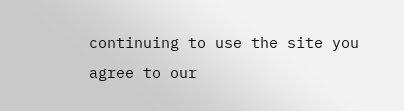continuing to use the site you agree to our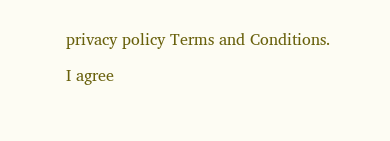privacy policy Terms and Conditions.

I agree